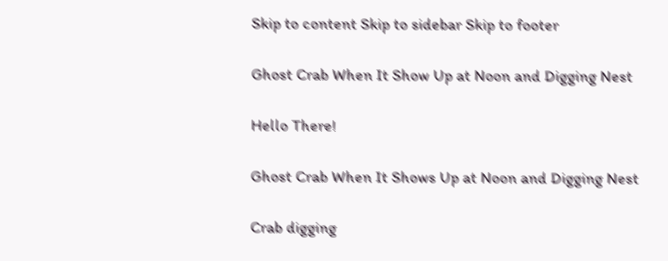Skip to content Skip to sidebar Skip to footer

Ghost Crab When It Show Up at Noon and Digging Nest

Hello There!

Ghost Crab When It Shows Up at Noon and Digging Nest

Crab digging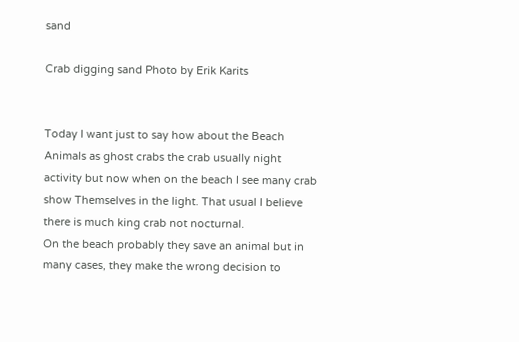sand

Crab digging sand Photo by Erik Karits


Today I want just to say how about the Beach Animals as ghost crabs the crab usually night activity but now when on the beach I see many crab show Themselves in the light. That usual I believe there is much king crab not nocturnal.
On the beach probably they save an animal but in many cases, they make the wrong decision to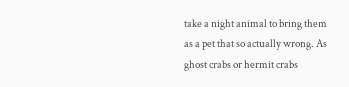take a night animal to bring them as a pet that so actually wrong. As ghost crabs or hermit crabs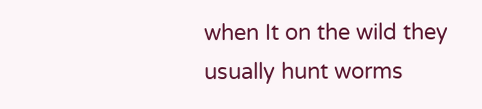when It on the wild they usually hunt worms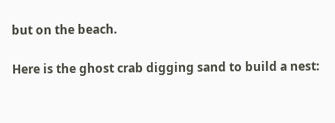but on the beach.

Here is the ghost crab digging sand to build a nest: